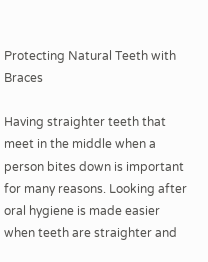Protecting Natural Teeth with Braces

Having straighter teeth that meet in the middle when a person bites down is important for many reasons. Looking after oral hygiene is made easier when teeth are straighter and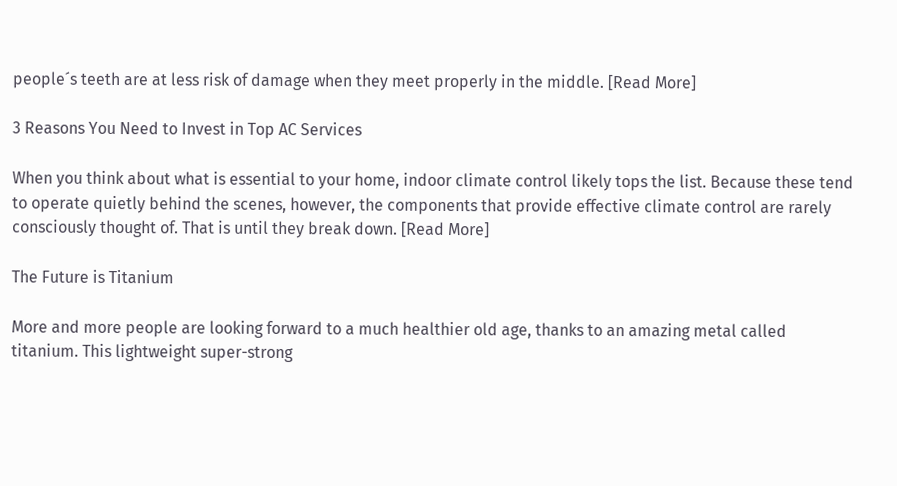people´s teeth are at less risk of damage when they meet properly in the middle. [Read More]

3 Reasons You Need to Invest in Top AC Services

When you think about what is essential to your home, indoor climate control likely tops the list. Because these tend to operate quietly behind the scenes, however, the components that provide effective climate control are rarely consciously thought of. That is until they break down. [Read More]

The Future is Titanium

More and more people are looking forward to a much healthier old age, thanks to an amazing metal called titanium. This lightweight super-strong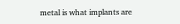metal is what implants are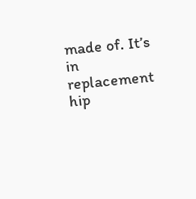made of. It’s in replacement hip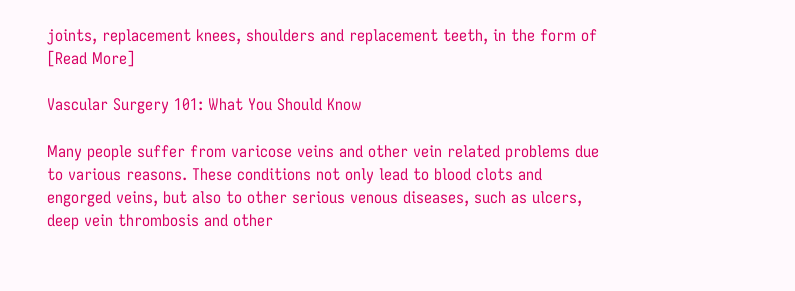joints, replacement knees, shoulders and replacement teeth, in the form of [Read More]

Vascular Surgery 101: What You Should Know

Many people suffer from varicose veins and other vein related problems due to various reasons. These conditions not only lead to blood clots and engorged veins, but also to other serious venous diseases, such as ulcers, deep vein thrombosis and other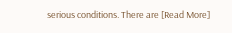serious conditions. There are [Read More]